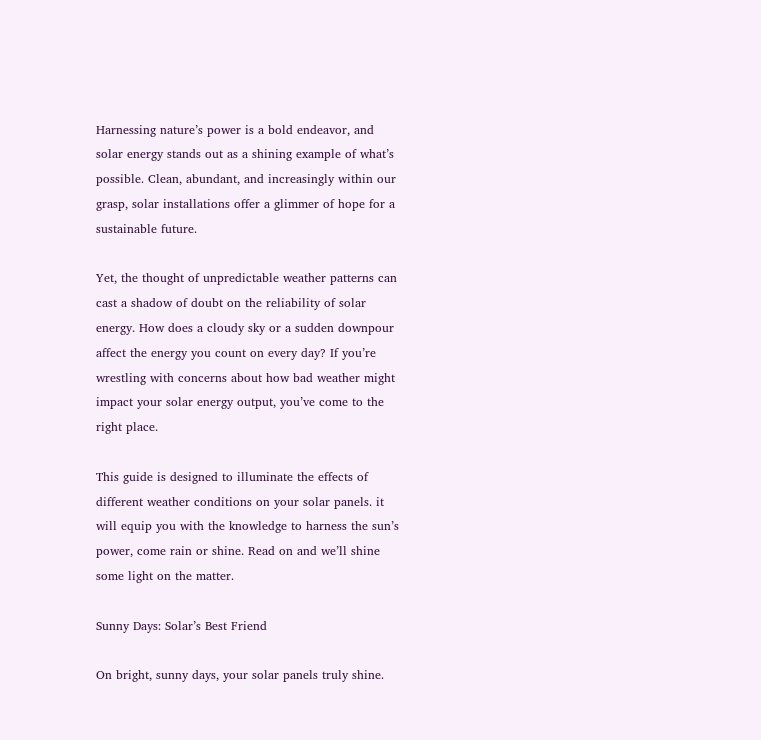Harnessing nature’s power is a bold endeavor, and solar energy stands out as a shining example of what’s possible. Clean, abundant, and increasingly within our grasp, solar installations offer a glimmer of hope for a sustainable future.

Yet, the thought of unpredictable weather patterns can cast a shadow of doubt on the reliability of solar energy. How does a cloudy sky or a sudden downpour affect the energy you count on every day? If you’re wrestling with concerns about how bad weather might impact your solar energy output, you’ve come to the right place.

This guide is designed to illuminate the effects of different weather conditions on your solar panels. it will equip you with the knowledge to harness the sun’s power, come rain or shine. Read on and we’ll shine some light on the matter.

Sunny Days: Solar’s Best Friend

On bright, sunny days, your solar panels truly shine.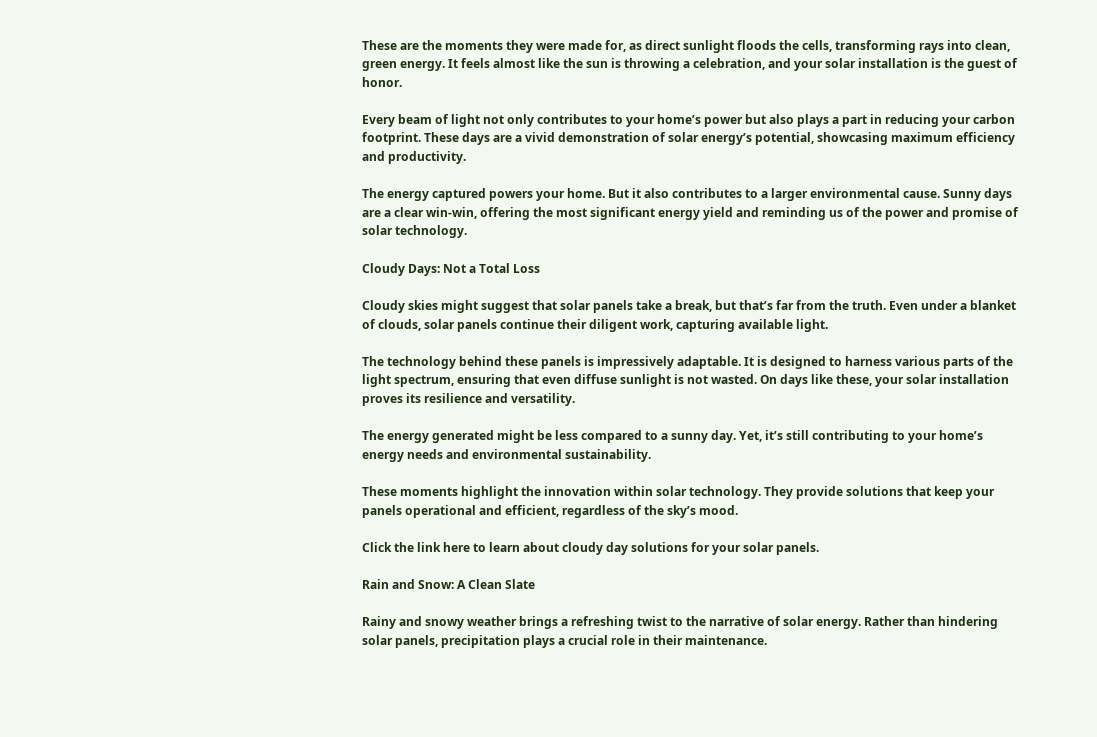These are the moments they were made for, as direct sunlight floods the cells, transforming rays into clean, green energy. It feels almost like the sun is throwing a celebration, and your solar installation is the guest of honor.

Every beam of light not only contributes to your home’s power but also plays a part in reducing your carbon footprint. These days are a vivid demonstration of solar energy’s potential, showcasing maximum efficiency and productivity.

The energy captured powers your home. But it also contributes to a larger environmental cause. Sunny days are a clear win-win, offering the most significant energy yield and reminding us of the power and promise of solar technology.

Cloudy Days: Not a Total Loss

Cloudy skies might suggest that solar panels take a break, but that’s far from the truth. Even under a blanket of clouds, solar panels continue their diligent work, capturing available light.

The technology behind these panels is impressively adaptable. It is designed to harness various parts of the light spectrum, ensuring that even diffuse sunlight is not wasted. On days like these, your solar installation proves its resilience and versatility.

The energy generated might be less compared to a sunny day. Yet, it’s still contributing to your home’s energy needs and environmental sustainability.

These moments highlight the innovation within solar technology. They provide solutions that keep your panels operational and efficient, regardless of the sky’s mood.

Click the link here to learn about cloudy day solutions for your solar panels.

Rain and Snow: A Clean Slate

Rainy and snowy weather brings a refreshing twist to the narrative of solar energy. Rather than hindering solar panels, precipitation plays a crucial role in their maintenance.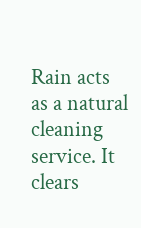Rain acts as a natural cleaning service. It clears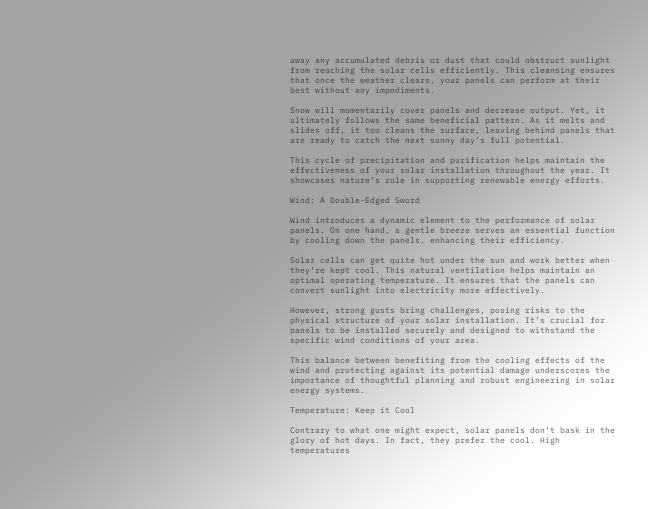away any accumulated debris or dust that could obstruct sunlight from reaching the solar cells efficiently. This cleansing ensures that once the weather clears, your panels can perform at their best without any impediments.

Snow will momentarily cover panels and decrease output. Yet, it ultimately follows the same beneficial pattern. As it melts and slides off, it too cleans the surface, leaving behind panels that are ready to catch the next sunny day’s full potential.

This cycle of precipitation and purification helps maintain the effectiveness of your solar installation throughout the year. It showcases nature’s role in supporting renewable energy efforts.

Wind: A Double-Edged Sword

Wind introduces a dynamic element to the performance of solar panels. On one hand, a gentle breeze serves an essential function by cooling down the panels, enhancing their efficiency.

Solar cells can get quite hot under the sun and work better when they’re kept cool. This natural ventilation helps maintain an optimal operating temperature. It ensures that the panels can convert sunlight into electricity more effectively.

However, strong gusts bring challenges, posing risks to the physical structure of your solar installation. It’s crucial for panels to be installed securely and designed to withstand the specific wind conditions of your area.

This balance between benefiting from the cooling effects of the wind and protecting against its potential damage underscores the importance of thoughtful planning and robust engineering in solar energy systems.

Temperature: Keep it Cool

Contrary to what one might expect, solar panels don’t bask in the glory of hot days. In fact, they prefer the cool. High temperatures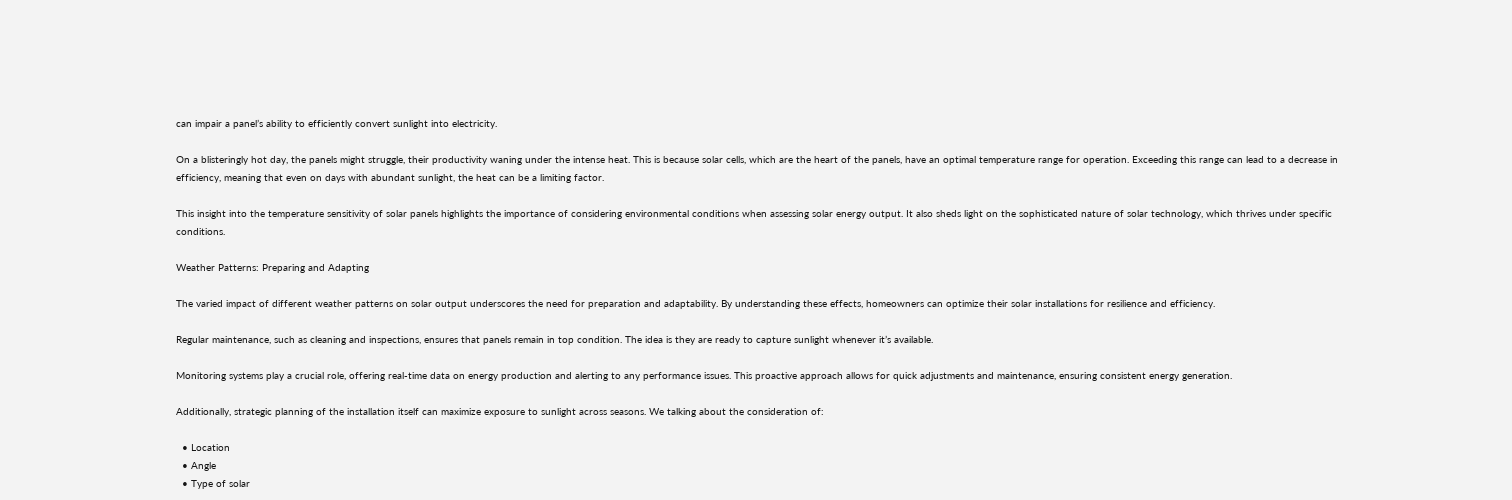can impair a panel’s ability to efficiently convert sunlight into electricity.

On a blisteringly hot day, the panels might struggle, their productivity waning under the intense heat. This is because solar cells, which are the heart of the panels, have an optimal temperature range for operation. Exceeding this range can lead to a decrease in efficiency, meaning that even on days with abundant sunlight, the heat can be a limiting factor.

This insight into the temperature sensitivity of solar panels highlights the importance of considering environmental conditions when assessing solar energy output. It also sheds light on the sophisticated nature of solar technology, which thrives under specific conditions.

Weather Patterns: Preparing and Adapting

The varied impact of different weather patterns on solar output underscores the need for preparation and adaptability. By understanding these effects, homeowners can optimize their solar installations for resilience and efficiency.

Regular maintenance, such as cleaning and inspections, ensures that panels remain in top condition. The idea is they are ready to capture sunlight whenever it’s available.

Monitoring systems play a crucial role, offering real-time data on energy production and alerting to any performance issues. This proactive approach allows for quick adjustments and maintenance, ensuring consistent energy generation.

Additionally, strategic planning of the installation itself can maximize exposure to sunlight across seasons. We talking about the consideration of:

  • Location
  • Angle
  • Type of solar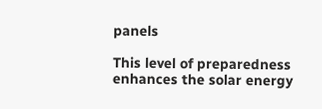panels

This level of preparedness enhances the solar energy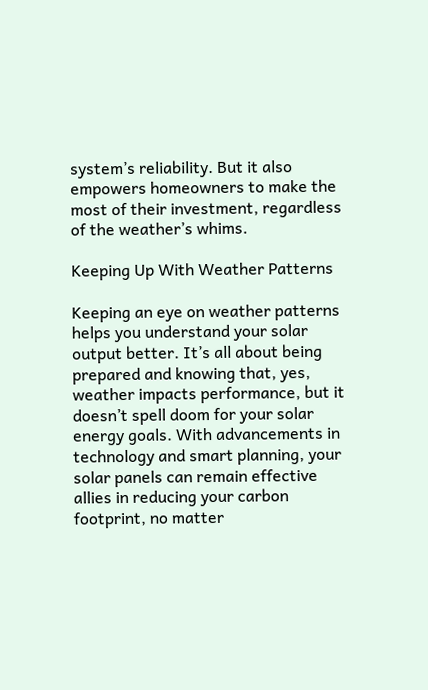system’s reliability. But it also empowers homeowners to make the most of their investment, regardless of the weather’s whims.

Keeping Up With Weather Patterns

Keeping an eye on weather patterns helps you understand your solar output better. It’s all about being prepared and knowing that, yes, weather impacts performance, but it doesn’t spell doom for your solar energy goals. With advancements in technology and smart planning, your solar panels can remain effective allies in reducing your carbon footprint, no matter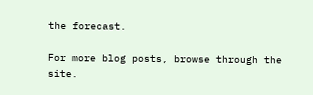the forecast.

For more blog posts, browse through the site.